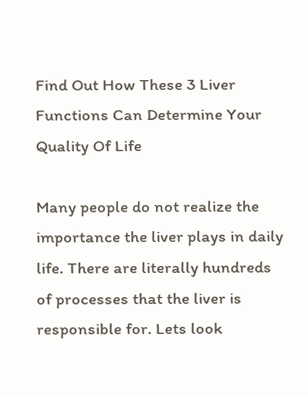Find Out How These 3 Liver Functions Can Determine Your Quality Of Life

Many people do not realize the importance the liver plays in daily life. There are literally hundreds of processes that the liver is responsible for. Lets look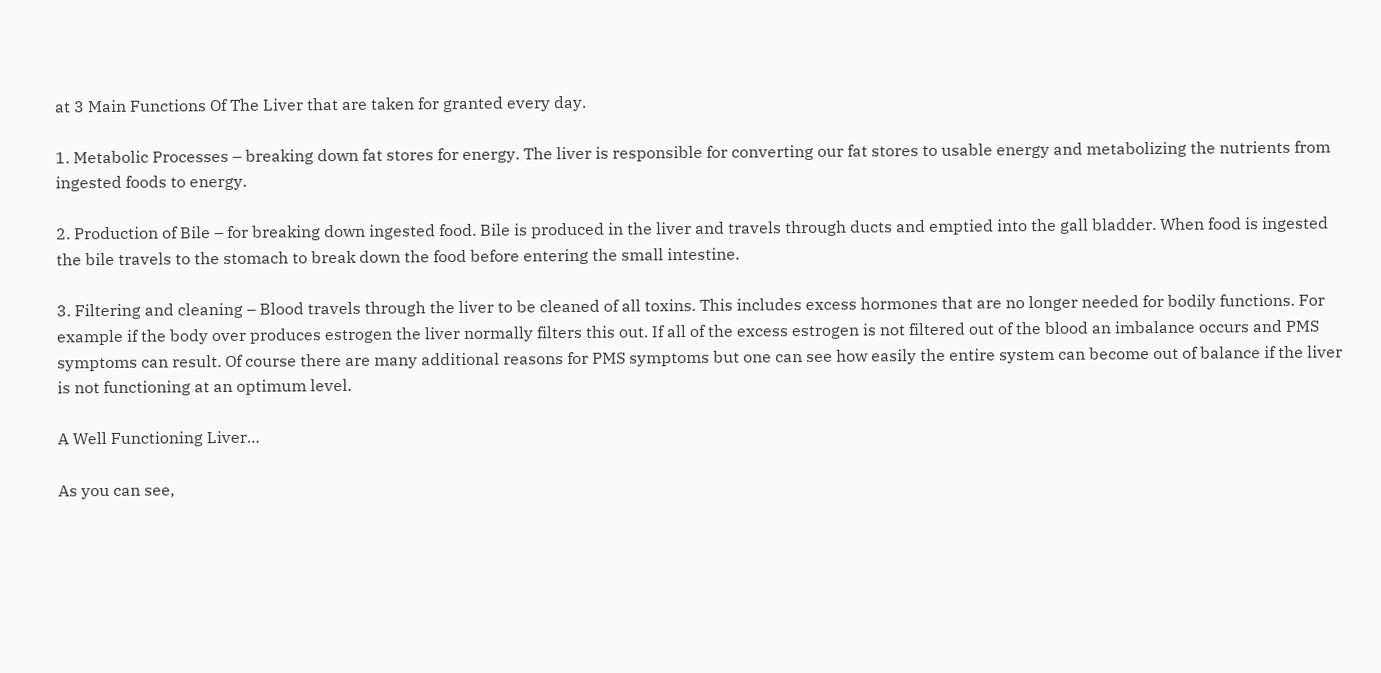at 3 Main Functions Of The Liver that are taken for granted every day.

1. Metabolic Processes – breaking down fat stores for energy. The liver is responsible for converting our fat stores to usable energy and metabolizing the nutrients from ingested foods to energy.

2. Production of Bile – for breaking down ingested food. Bile is produced in the liver and travels through ducts and emptied into the gall bladder. When food is ingested the bile travels to the stomach to break down the food before entering the small intestine.

3. Filtering and cleaning – Blood travels through the liver to be cleaned of all toxins. This includes excess hormones that are no longer needed for bodily functions. For example if the body over produces estrogen the liver normally filters this out. If all of the excess estrogen is not filtered out of the blood an imbalance occurs and PMS symptoms can result. Of course there are many additional reasons for PMS symptoms but one can see how easily the entire system can become out of balance if the liver is not functioning at an optimum level.

A Well Functioning Liver…

As you can see,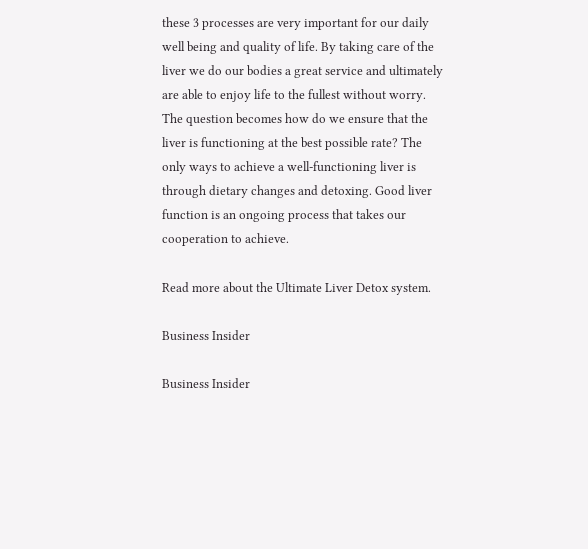these 3 processes are very important for our daily well being and quality of life. By taking care of the liver we do our bodies a great service and ultimately are able to enjoy life to the fullest without worry. The question becomes how do we ensure that the liver is functioning at the best possible rate? The only ways to achieve a well-functioning liver is through dietary changes and detoxing. Good liver function is an ongoing process that takes our cooperation to achieve.

Read more about the Ultimate Liver Detox system.

Business Insider

Business Insider